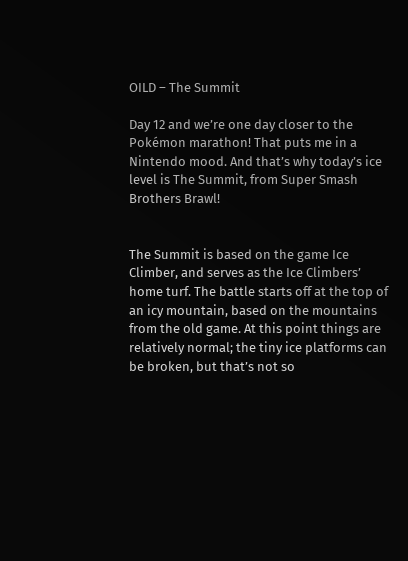OILD – The Summit

Day 12 and we’re one day closer to the Pokémon marathon! That puts me in a Nintendo mood. And that’s why today’s ice level is The Summit, from Super Smash Brothers Brawl!


The Summit is based on the game Ice Climber, and serves as the Ice Climbers’ home turf. The battle starts off at the top of an icy mountain, based on the mountains from the old game. At this point things are relatively normal; the tiny ice platforms can be broken, but that’s not so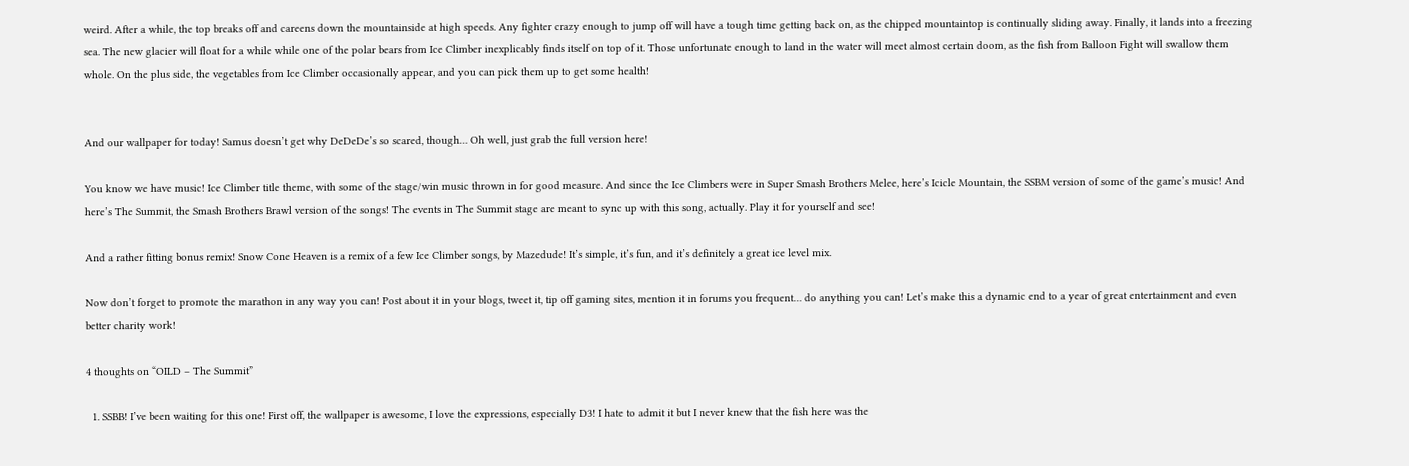weird. After a while, the top breaks off and careens down the mountainside at high speeds. Any fighter crazy enough to jump off will have a tough time getting back on, as the chipped mountaintop is continually sliding away. Finally, it lands into a freezing sea. The new glacier will float for a while while one of the polar bears from Ice Climber inexplicably finds itself on top of it. Those unfortunate enough to land in the water will meet almost certain doom, as the fish from Balloon Fight will swallow them whole. On the plus side, the vegetables from Ice Climber occasionally appear, and you can pick them up to get some health!


And our wallpaper for today! Samus doesn’t get why DeDeDe’s so scared, though… Oh well, just grab the full version here!

You know we have music! Ice Climber title theme, with some of the stage/win music thrown in for good measure. And since the Ice Climbers were in Super Smash Brothers Melee, here’s Icicle Mountain, the SSBM version of some of the game’s music! And here’s The Summit, the Smash Brothers Brawl version of the songs! The events in The Summit stage are meant to sync up with this song, actually. Play it for yourself and see!

And a rather fitting bonus remix! Snow Cone Heaven is a remix of a few Ice Climber songs, by Mazedude! It’s simple, it’s fun, and it’s definitely a great ice level mix.

Now don’t forget to promote the marathon in any way you can! Post about it in your blogs, tweet it, tip off gaming sites, mention it in forums you frequent… do anything you can! Let’s make this a dynamic end to a year of great entertainment and even better charity work!

4 thoughts on “OILD – The Summit”

  1. SSBB! I’ve been waiting for this one! First off, the wallpaper is awesome, I love the expressions, especially D3! I hate to admit it but I never knew that the fish here was the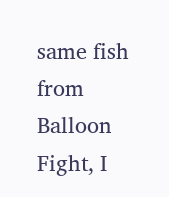same fish from Balloon Fight, I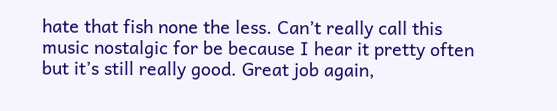hate that fish none the less. Can’t really call this music nostalgic for be because I hear it pretty often but it’s still really good. Great job again,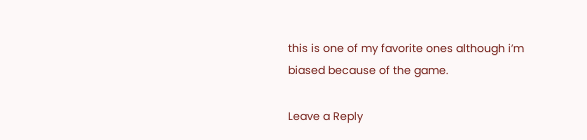this is one of my favorite ones although i’m biased because of the game.

Leave a Reply